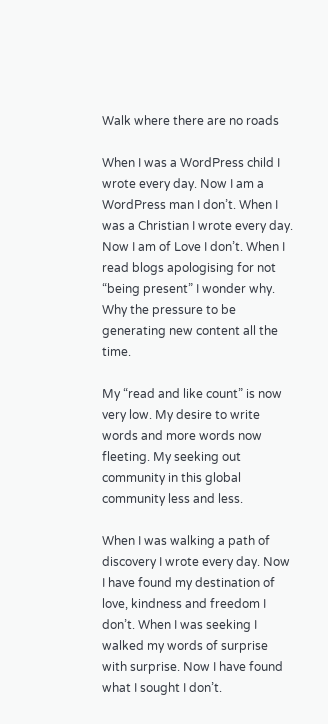Walk where there are no roads

When I was a WordPress child I wrote every day. Now I am a WordPress man I don’t. When I was a Christian I wrote every day. Now I am of Love I don’t. When I read blogs apologising for not “being present” I wonder why. Why the pressure to be generating new content all the time.

My “read and like count” is now very low. My desire to write words and more words now fleeting. My seeking out community in this global community less and less.

When I was walking a path of discovery I wrote every day. Now I have found my destination of love, kindness and freedom I don’t. When I was seeking I walked my words of surprise with surprise. Now I have found what I sought I don’t.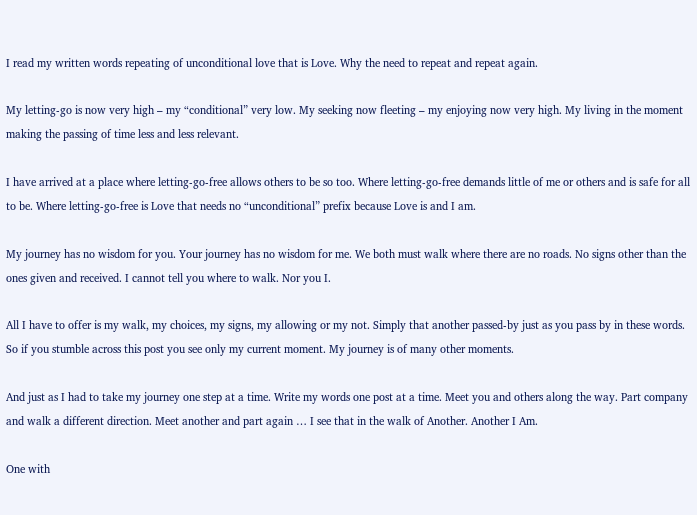I read my written words repeating of unconditional love that is Love. Why the need to repeat and repeat again.

My letting-go is now very high – my “conditional” very low. My seeking now fleeting – my enjoying now very high. My living in the moment making the passing of time less and less relevant.

I have arrived at a place where letting-go-free allows others to be so too. Where letting-go-free demands little of me or others and is safe for all to be. Where letting-go-free is Love that needs no “unconditional” prefix because Love is and I am.

My journey has no wisdom for you. Your journey has no wisdom for me. We both must walk where there are no roads. No signs other than the ones given and received. I cannot tell you where to walk. Nor you I.

All I have to offer is my walk, my choices, my signs, my allowing or my not. Simply that another passed-by just as you pass by in these words. So if you stumble across this post you see only my current moment. My journey is of many other moments.

And just as I had to take my journey one step at a time. Write my words one post at a time. Meet you and others along the way. Part company and walk a different direction. Meet another and part again … I see that in the walk of Another. Another I Am.

One with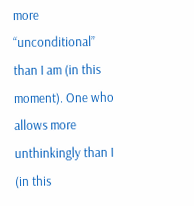more “unconditional” than I am (in this moment). One who allows more unthinkingly than I (in this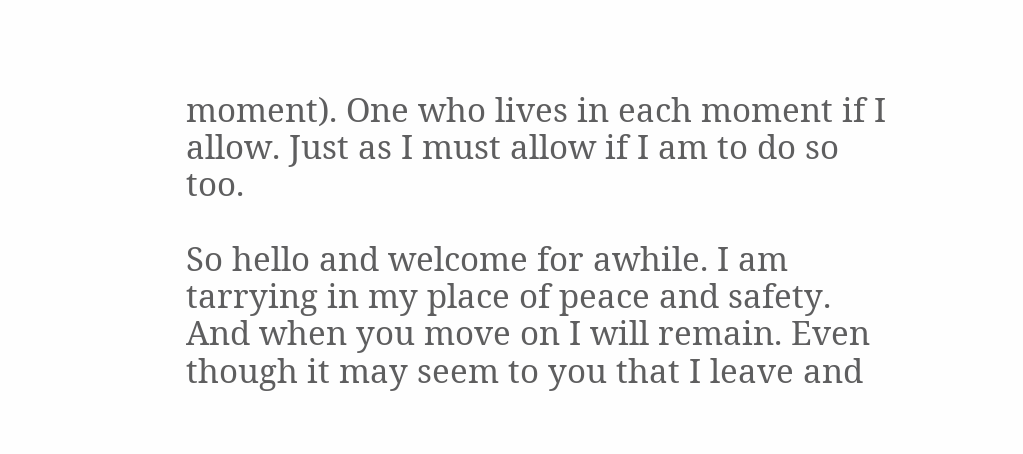moment). One who lives in each moment if I allow. Just as I must allow if I am to do so too.

So hello and welcome for awhile. I am tarrying in my place of peace and safety. And when you move on I will remain. Even though it may seem to you that I leave and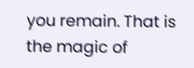you remain. That is the magic of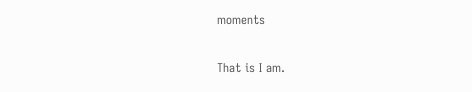moments

That is I am.